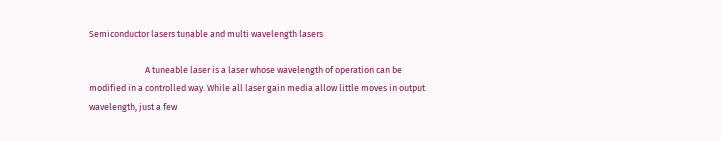Semiconductor lasers tunable and multi wavelength lasers

                            A tuneable laser is a laser whose wavelength of operation can be modified in a controlled way. While all laser gain media allow little moves in output wavelength, just a few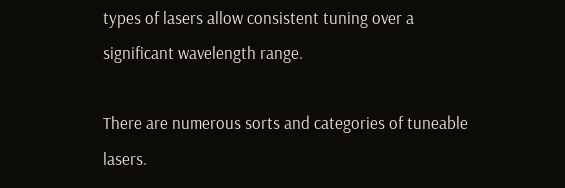types of lasers allow consistent tuning over a significant wavelength range.

There are numerous sorts and categories of tuneable lasers.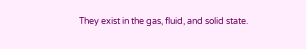They exist in the gas, fluid, and solid state.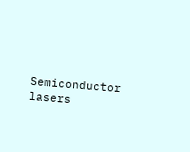Semiconductor lasers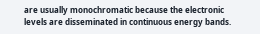are usually monochromatic because the electronic levels are disseminated in continuous energy bands.